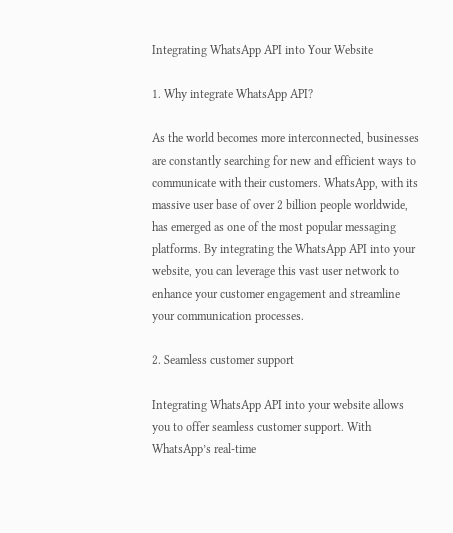Integrating WhatsApp API into Your Website

1. Why integrate WhatsApp API?

As the world becomes more interconnected, businesses are constantly searching for new and efficient ways to communicate with their customers. WhatsApp, with its massive user base of over 2 billion people worldwide, has emerged as one of the most popular messaging platforms. By integrating the WhatsApp API into your website, you can leverage this vast user network to enhance your customer engagement and streamline your communication processes.

2. Seamless customer support

Integrating WhatsApp API into your website allows you to offer seamless customer support. With WhatsApp’s real-time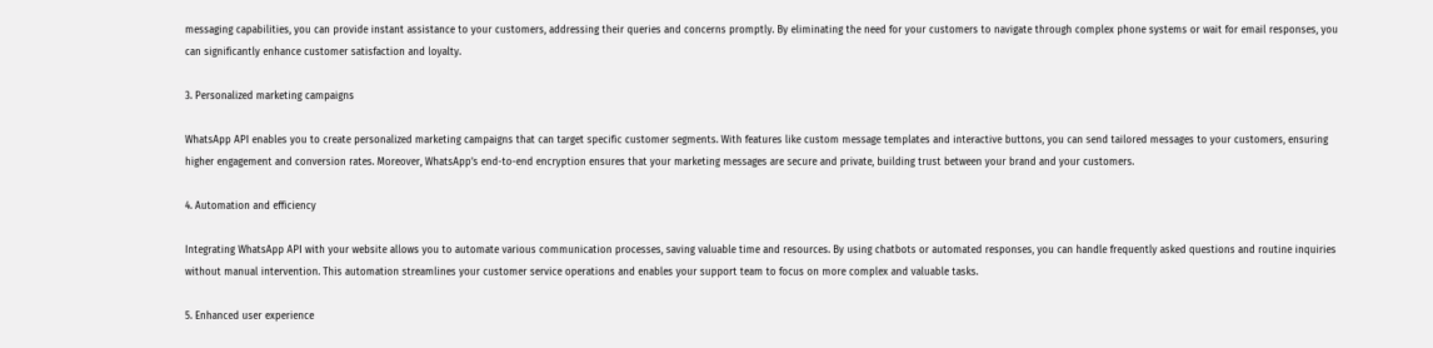messaging capabilities, you can provide instant assistance to your customers, addressing their queries and concerns promptly. By eliminating the need for your customers to navigate through complex phone systems or wait for email responses, you can significantly enhance customer satisfaction and loyalty.

3. Personalized marketing campaigns

WhatsApp API enables you to create personalized marketing campaigns that can target specific customer segments. With features like custom message templates and interactive buttons, you can send tailored messages to your customers, ensuring higher engagement and conversion rates. Moreover, WhatsApp’s end-to-end encryption ensures that your marketing messages are secure and private, building trust between your brand and your customers.

4. Automation and efficiency

Integrating WhatsApp API with your website allows you to automate various communication processes, saving valuable time and resources. By using chatbots or automated responses, you can handle frequently asked questions and routine inquiries without manual intervention. This automation streamlines your customer service operations and enables your support team to focus on more complex and valuable tasks.

5. Enhanced user experience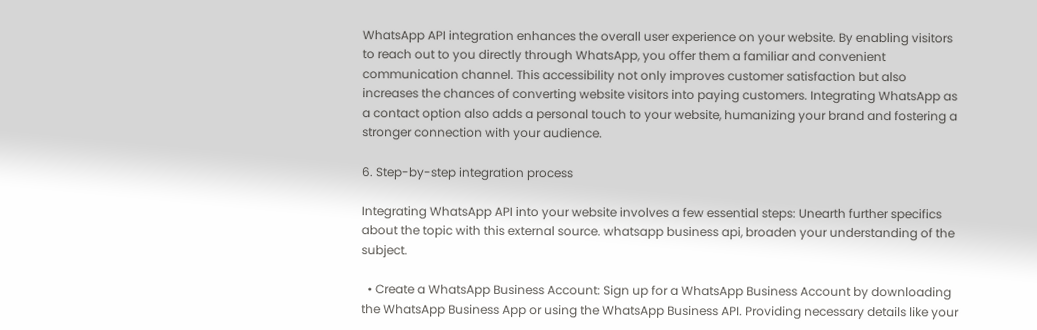WhatsApp API integration enhances the overall user experience on your website. By enabling visitors to reach out to you directly through WhatsApp, you offer them a familiar and convenient communication channel. This accessibility not only improves customer satisfaction but also increases the chances of converting website visitors into paying customers. Integrating WhatsApp as a contact option also adds a personal touch to your website, humanizing your brand and fostering a stronger connection with your audience.

6. Step-by-step integration process

Integrating WhatsApp API into your website involves a few essential steps: Unearth further specifics about the topic with this external source. whatsapp business api, broaden your understanding of the subject.

  • Create a WhatsApp Business Account: Sign up for a WhatsApp Business Account by downloading the WhatsApp Business App or using the WhatsApp Business API. Providing necessary details like your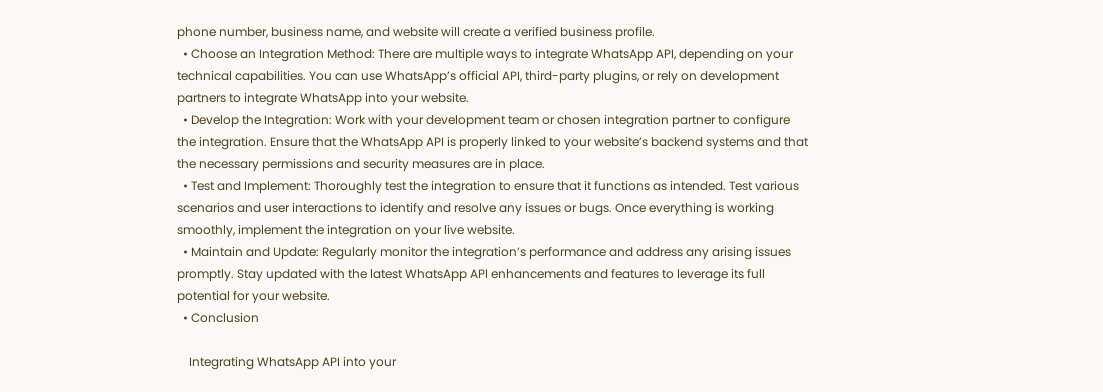phone number, business name, and website will create a verified business profile.
  • Choose an Integration Method: There are multiple ways to integrate WhatsApp API, depending on your technical capabilities. You can use WhatsApp’s official API, third-party plugins, or rely on development partners to integrate WhatsApp into your website.
  • Develop the Integration: Work with your development team or chosen integration partner to configure the integration. Ensure that the WhatsApp API is properly linked to your website’s backend systems and that the necessary permissions and security measures are in place.
  • Test and Implement: Thoroughly test the integration to ensure that it functions as intended. Test various scenarios and user interactions to identify and resolve any issues or bugs. Once everything is working smoothly, implement the integration on your live website.
  • Maintain and Update: Regularly monitor the integration’s performance and address any arising issues promptly. Stay updated with the latest WhatsApp API enhancements and features to leverage its full potential for your website.
  • Conclusion

    Integrating WhatsApp API into your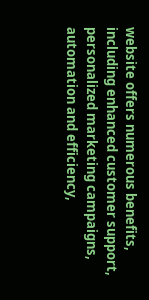website offers numerous benefits, including enhanced customer support, personalized marketing campaigns, automation and efficiency,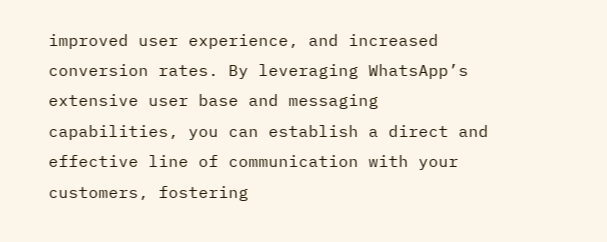improved user experience, and increased conversion rates. By leveraging WhatsApp’s extensive user base and messaging capabilities, you can establish a direct and effective line of communication with your customers, fostering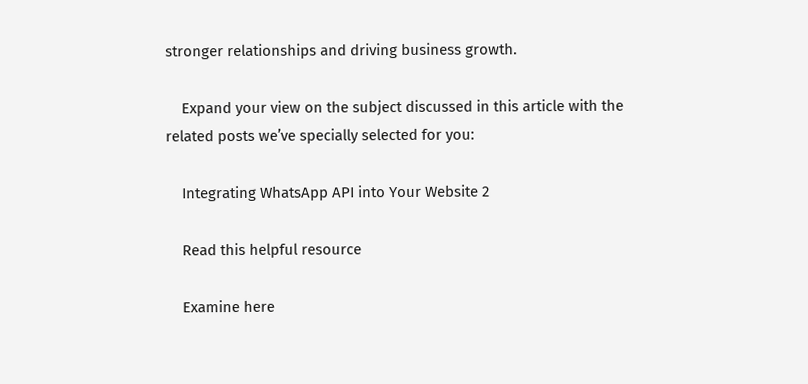stronger relationships and driving business growth.

    Expand your view on the subject discussed in this article with the related posts we’ve specially selected for you:

    Integrating WhatsApp API into Your Website 2

    Read this helpful resource

    Examine here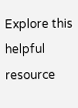Explore this helpful resource